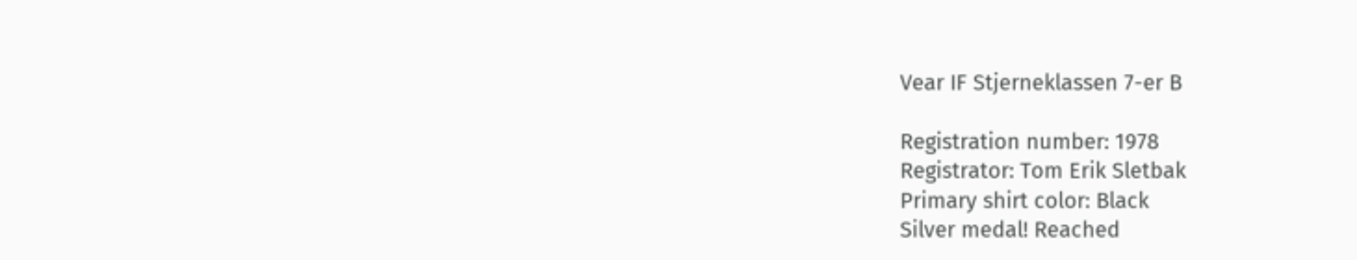Vear IF Stjerneklassen 7-er B

Registration number: 1978
Registrator: Tom Erik Sletbak
Primary shirt color: Black
Silver medal! Reached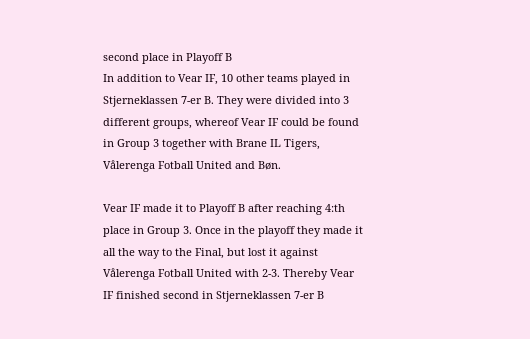second place in Playoff B
In addition to Vear IF, 10 other teams played in Stjerneklassen 7-er B. They were divided into 3 different groups, whereof Vear IF could be found in Group 3 together with Brane IL Tigers, Vålerenga Fotball United and Bøn.

Vear IF made it to Playoff B after reaching 4:th place in Group 3. Once in the playoff they made it all the way to the Final, but lost it against Vålerenga Fotball United with 2-3. Thereby Vear IF finished second in Stjerneklassen 7-er B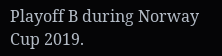Playoff B during Norway Cup 2019.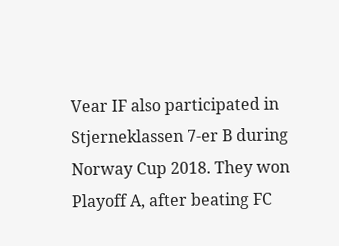Vear IF also participated in Stjerneklassen 7-er B during Norway Cup 2018. They won Playoff A, after beating FC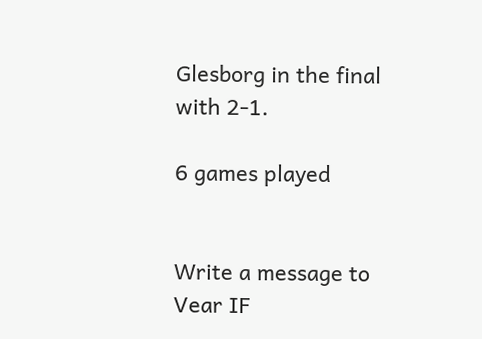Glesborg in the final with 2-1.

6 games played


Write a message to Vear IF